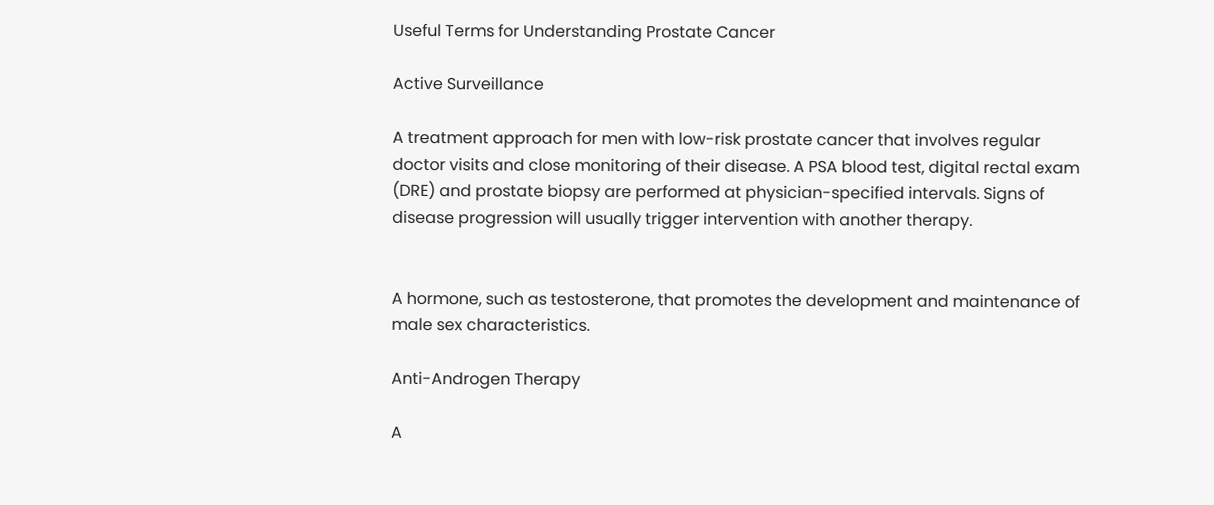Useful Terms for Understanding Prostate Cancer

Active Surveillance

A treatment approach for men with low-risk prostate cancer that involves regular doctor visits and close monitoring of their disease. A PSA blood test, digital rectal exam (DRE) and prostate biopsy are performed at physician-specified intervals. Signs of disease progression will usually trigger intervention with another therapy.


A hormone, such as testosterone, that promotes the development and maintenance of male sex characteristics.

Anti-Androgen Therapy

A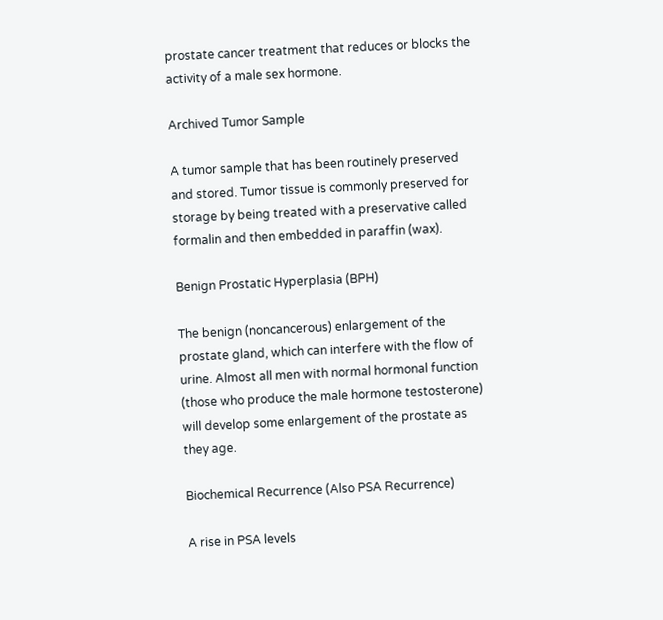prostate cancer treatment that reduces or blocks the activity of a male sex hormone.

Archived Tumor Sample

A tumor sample that has been routinely preserved and stored. Tumor tissue is commonly preserved for storage by being treated with a preservative called formalin and then embedded in paraffin (wax).

Benign Prostatic Hyperplasia (BPH)

The benign (noncancerous) enlargement of the prostate gland, which can interfere with the flow of urine. Almost all men with normal hormonal function (those who produce the male hormone testosterone) will develop some enlargement of the prostate as they age.

Biochemical Recurrence (Also PSA Recurrence)

A rise in PSA levels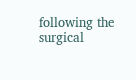following the surgical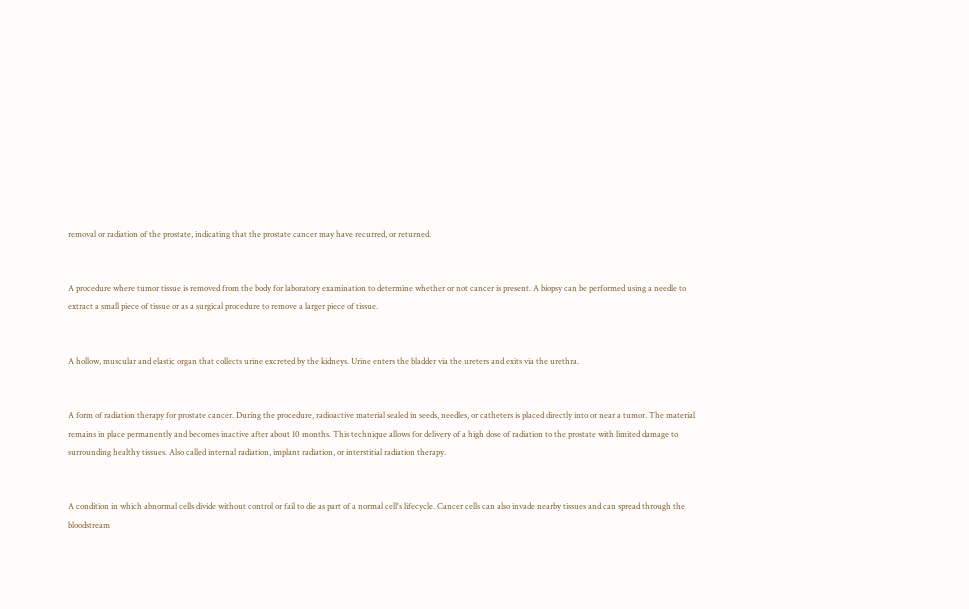removal or radiation of the prostate, indicating that the prostate cancer may have recurred, or returned.


A procedure where tumor tissue is removed from the body for laboratory examination to determine whether or not cancer is present. A biopsy can be performed using a needle to extract a small piece of tissue or as a surgical procedure to remove a larger piece of tissue.


A hollow, muscular and elastic organ that collects urine excreted by the kidneys. Urine enters the bladder via the ureters and exits via the urethra.


A form of radiation therapy for prostate cancer. During the procedure, radioactive material sealed in seeds, needles, or catheters is placed directly into or near a tumor. The material remains in place permanently and becomes inactive after about 10 months. This technique allows for delivery of a high dose of radiation to the prostate with limited damage to surrounding healthy tissues. Also called internal radiation, implant radiation, or interstitial radiation therapy.


A condition in which abnormal cells divide without control or fail to die as part of a normal cell's lifecycle. Cancer cells can also invade nearby tissues and can spread through the bloodstream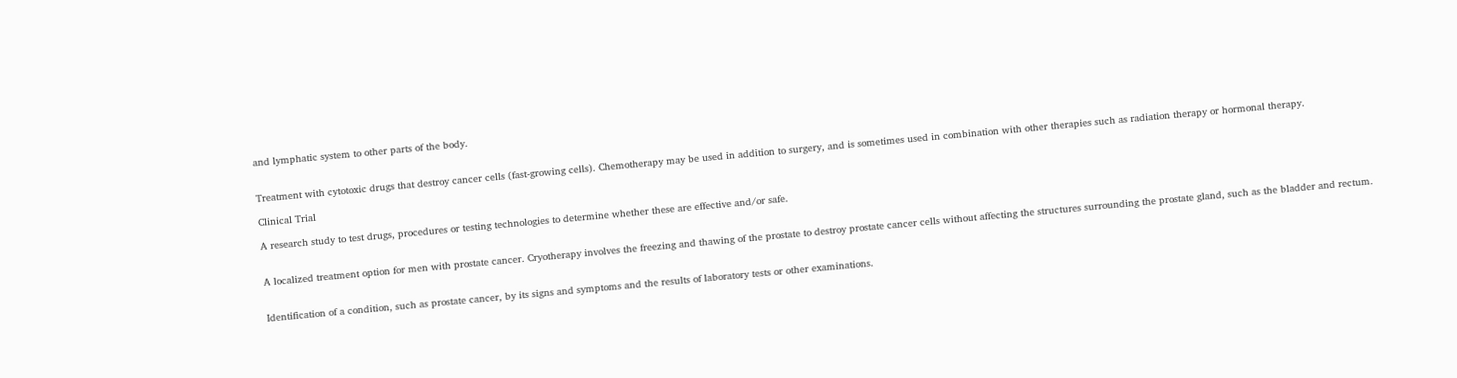and lymphatic system to other parts of the body.


Treatment with cytotoxic drugs that destroy cancer cells (fast-growing cells). Chemotherapy may be used in addition to surgery, and is sometimes used in combination with other therapies such as radiation therapy or hormonal therapy.

Clinical Trial

A research study to test drugs, procedures or testing technologies to determine whether these are effective and/or safe.


A localized treatment option for men with prostate cancer. Cryotherapy involves the freezing and thawing of the prostate to destroy prostate cancer cells without affecting the structures surrounding the prostate gland, such as the bladder and rectum.


Identification of a condition, such as prostate cancer, by its signs and symptoms and the results of laboratory tests or other examinations.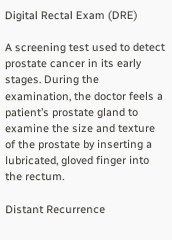Digital Rectal Exam (DRE)

A screening test used to detect prostate cancer in its early stages. During the examination, the doctor feels a patient’s prostate gland to examine the size and texture of the prostate by inserting a lubricated, gloved finger into the rectum.

Distant Recurrence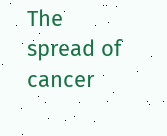The spread of cancer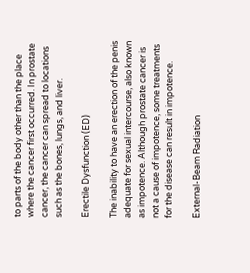to parts of the body other than the place where the cancer first occurred. In prostate cancer, the cancer can spread to locations such as the bones, lungs, and liver.

Erectile Dysfunction (ED)

The inability to have an erection of the penis adequate for sexual intercourse, also known as impotence. Although prostate cancer is not a cause of impotence, some treatments for the disease can result in impotence.

External-Beam Radiation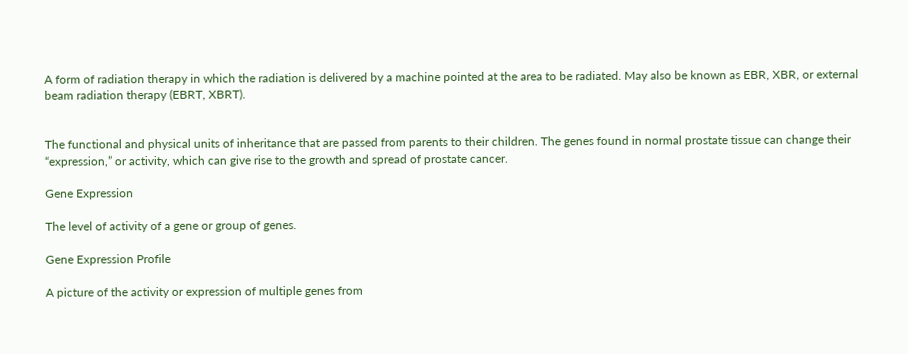A form of radiation therapy in which the radiation is delivered by a machine pointed at the area to be radiated. May also be known as EBR, XBR, or external beam radiation therapy (EBRT, XBRT).


The functional and physical units of inheritance that are passed from parents to their children. The genes found in normal prostate tissue can change their “expression,” or activity, which can give rise to the growth and spread of prostate cancer.

Gene Expression

The level of activity of a gene or group of genes.

Gene Expression Profile

A picture of the activity or expression of multiple genes from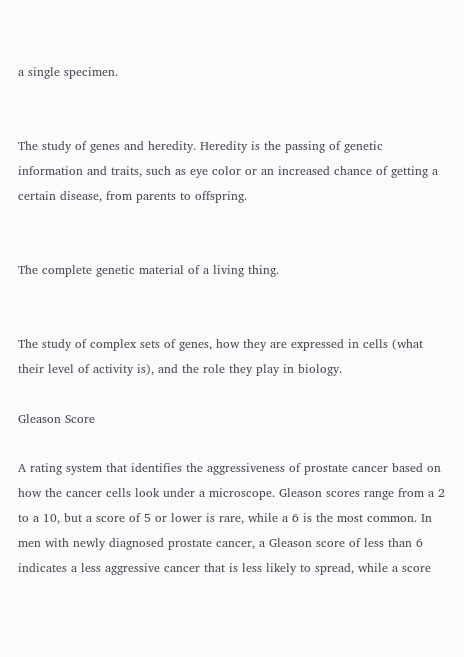a single specimen.


The study of genes and heredity. Heredity is the passing of genetic information and traits, such as eye color or an increased chance of getting a certain disease, from parents to offspring.


The complete genetic material of a living thing.


The study of complex sets of genes, how they are expressed in cells (what their level of activity is), and the role they play in biology.

Gleason Score

A rating system that identifies the aggressiveness of prostate cancer based on how the cancer cells look under a microscope. Gleason scores range from a 2 to a 10, but a score of 5 or lower is rare, while a 6 is the most common. In men with newly diagnosed prostate cancer, a Gleason score of less than 6 indicates a less aggressive cancer that is less likely to spread, while a score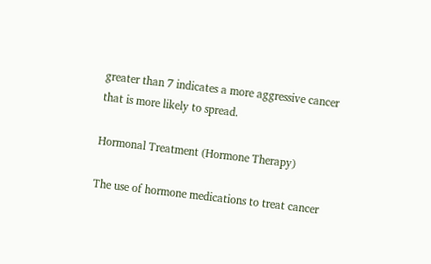greater than 7 indicates a more aggressive cancer that is more likely to spread.

Hormonal Treatment (Hormone Therapy)

The use of hormone medications to treat cancer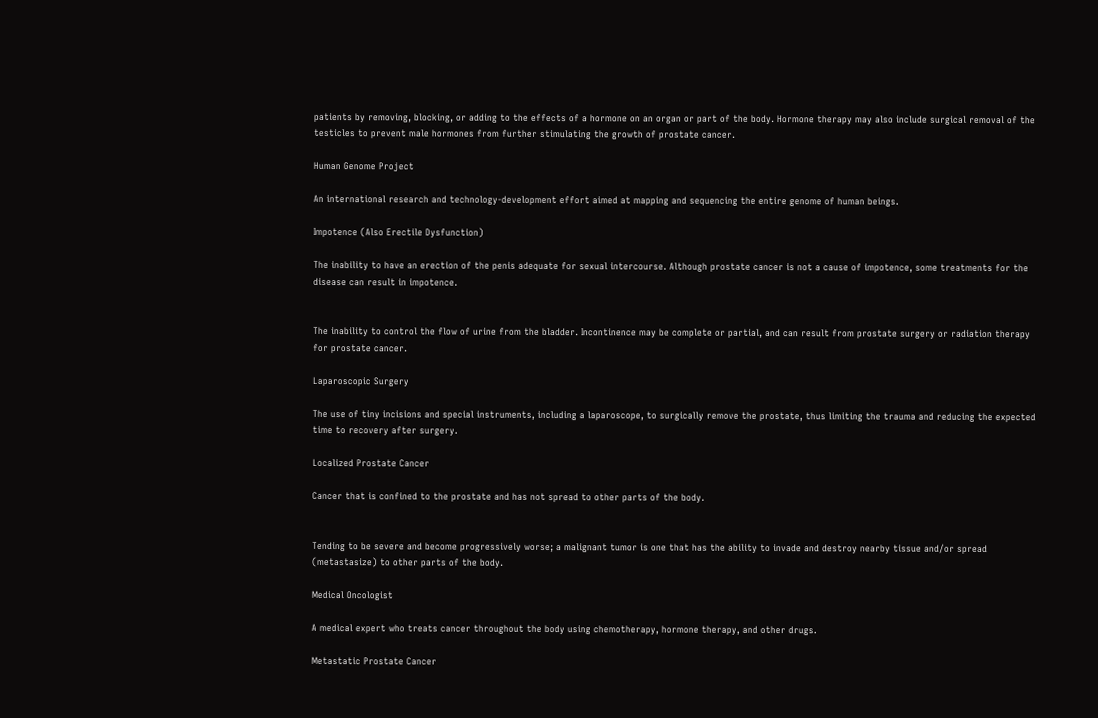patients by removing, blocking, or adding to the effects of a hormone on an organ or part of the body. Hormone therapy may also include surgical removal of the testicles to prevent male hormones from further stimulating the growth of prostate cancer.

Human Genome Project

An international research and technology-development effort aimed at mapping and sequencing the entire genome of human beings.

Impotence (Also Erectile Dysfunction)

The inability to have an erection of the penis adequate for sexual intercourse. Although prostate cancer is not a cause of impotence, some treatments for the disease can result in impotence.


The inability to control the flow of urine from the bladder. Incontinence may be complete or partial, and can result from prostate surgery or radiation therapy for prostate cancer.

Laparoscopic Surgery

The use of tiny incisions and special instruments, including a laparoscope, to surgically remove the prostate, thus limiting the trauma and reducing the expected time to recovery after surgery.

Localized Prostate Cancer

Cancer that is confined to the prostate and has not spread to other parts of the body.


Tending to be severe and become progressively worse; a malignant tumor is one that has the ability to invade and destroy nearby tissue and/or spread (metastasize) to other parts of the body.

Medical Oncologist

A medical expert who treats cancer throughout the body using chemotherapy, hormone therapy, and other drugs.

Metastatic Prostate Cancer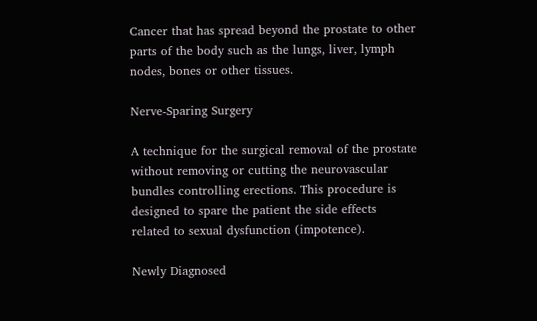Cancer that has spread beyond the prostate to other parts of the body such as the lungs, liver, lymph nodes, bones or other tissues.

Nerve-Sparing Surgery

A technique for the surgical removal of the prostate without removing or cutting the neurovascular bundles controlling erections. This procedure is designed to spare the patient the side effects related to sexual dysfunction (impotence).

Newly Diagnosed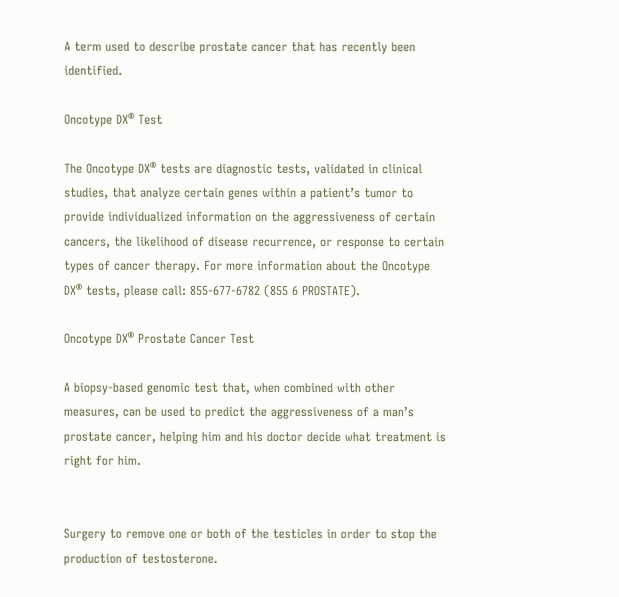A term used to describe prostate cancer that has recently been identified.

Oncotype DX® Test

The Oncotype DX® tests are diagnostic tests, validated in clinical studies, that analyze certain genes within a patient’s tumor to provide individualized information on the aggressiveness of certain cancers, the likelihood of disease recurrence, or response to certain types of cancer therapy. For more information about the Oncotype DX® tests, please call: 855-677-6782 (855 6 PROSTATE).

Oncotype DX® Prostate Cancer Test

A biopsy-based genomic test that, when combined with other measures, can be used to predict the aggressiveness of a man’s prostate cancer, helping him and his doctor decide what treatment is right for him.


Surgery to remove one or both of the testicles in order to stop the production of testosterone.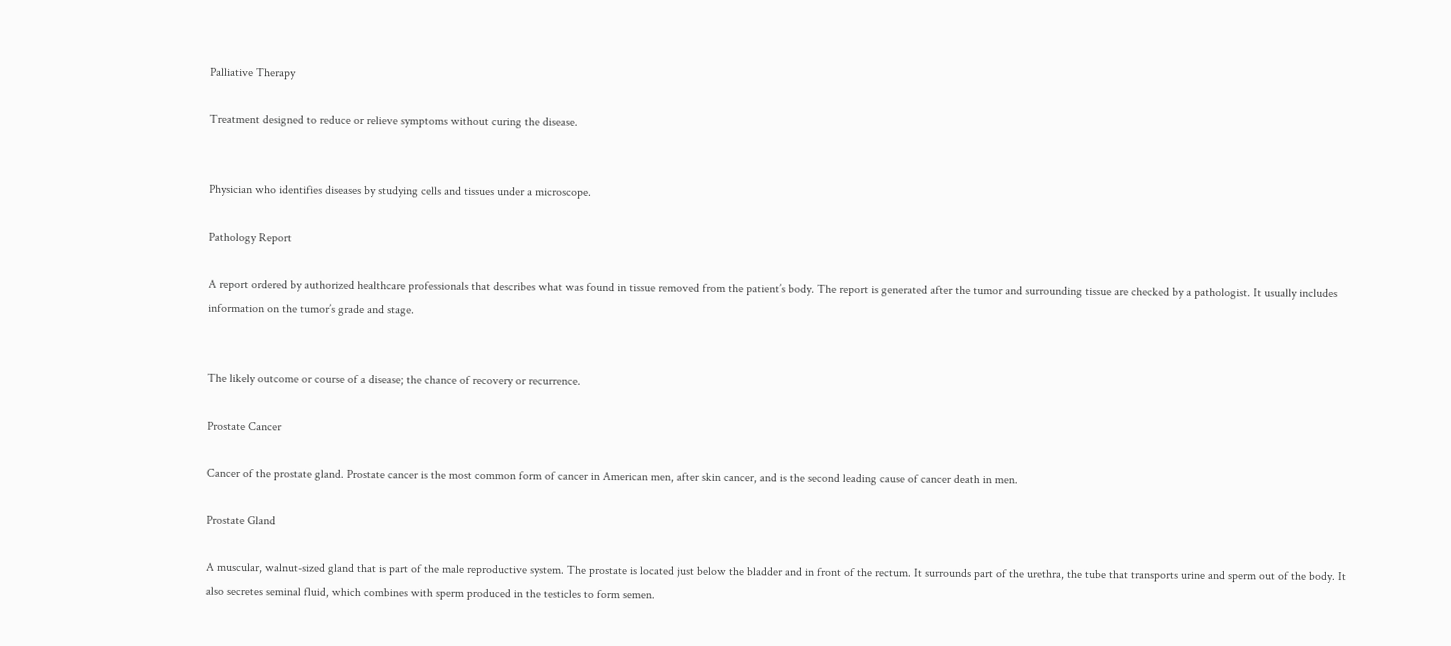Palliative Therapy

Treatment designed to reduce or relieve symptoms without curing the disease.


Physician who identifies diseases by studying cells and tissues under a microscope.

Pathology Report

A report ordered by authorized healthcare professionals that describes what was found in tissue removed from the patient’s body. The report is generated after the tumor and surrounding tissue are checked by a pathologist. It usually includes information on the tumor’s grade and stage.


The likely outcome or course of a disease; the chance of recovery or recurrence.

Prostate Cancer

Cancer of the prostate gland. Prostate cancer is the most common form of cancer in American men, after skin cancer, and is the second leading cause of cancer death in men.

Prostate Gland

A muscular, walnut-sized gland that is part of the male reproductive system. The prostate is located just below the bladder and in front of the rectum. It surrounds part of the urethra, the tube that transports urine and sperm out of the body. It also secretes seminal fluid, which combines with sperm produced in the testicles to form semen.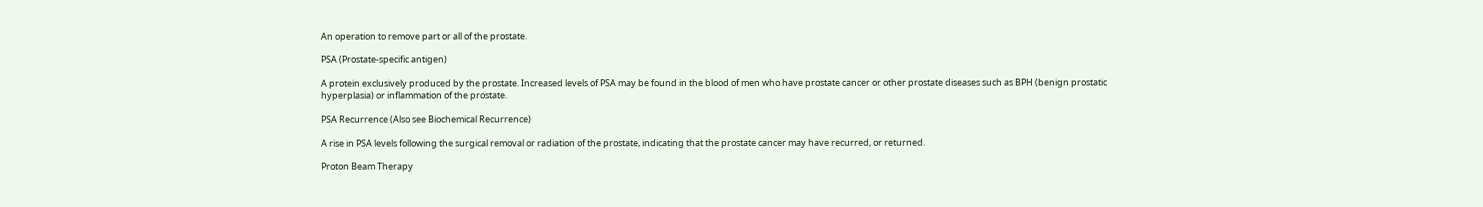An operation to remove part or all of the prostate.

PSA (Prostate-specific antigen)

A protein exclusively produced by the prostate. Increased levels of PSA may be found in the blood of men who have prostate cancer or other prostate diseases such as BPH (benign prostatic hyperplasia) or inflammation of the prostate.

PSA Recurrence (Also see Biochemical Recurrence)

A rise in PSA levels following the surgical removal or radiation of the prostate, indicating that the prostate cancer may have recurred, or returned.

Proton Beam Therapy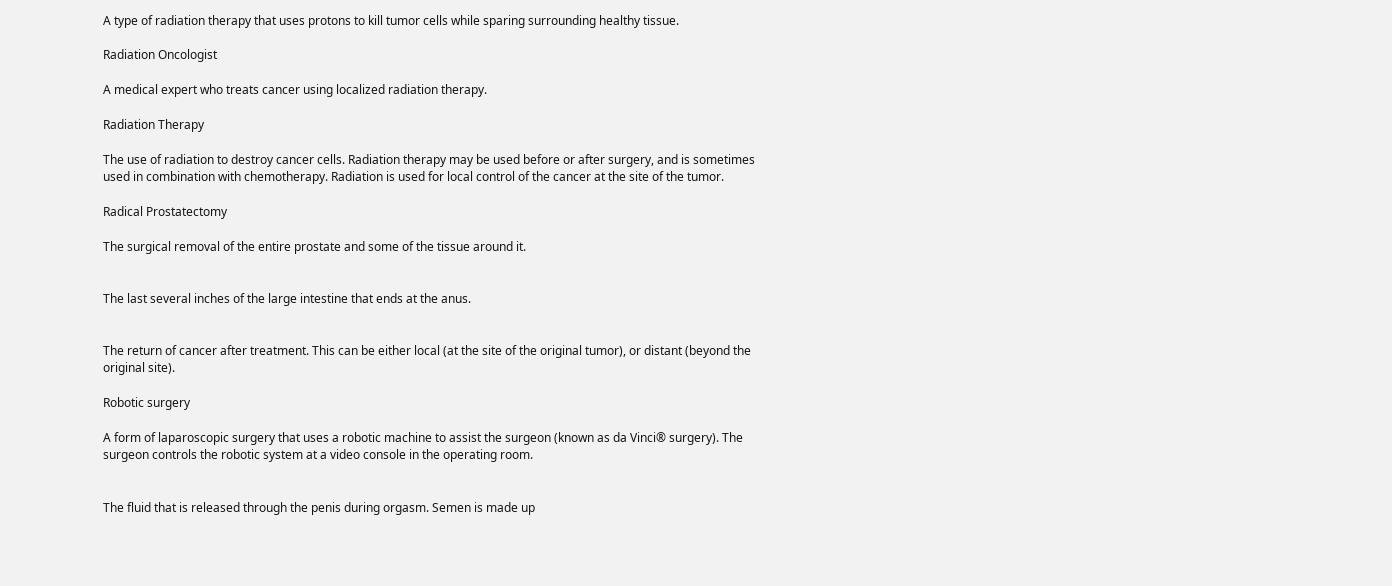A type of radiation therapy that uses protons to kill tumor cells while sparing surrounding healthy tissue.

Radiation Oncologist

A medical expert who treats cancer using localized radiation therapy.

Radiation Therapy

The use of radiation to destroy cancer cells. Radiation therapy may be used before or after surgery, and is sometimes used in combination with chemotherapy. Radiation is used for local control of the cancer at the site of the tumor.

Radical Prostatectomy

The surgical removal of the entire prostate and some of the tissue around it.


The last several inches of the large intestine that ends at the anus.


The return of cancer after treatment. This can be either local (at the site of the original tumor), or distant (beyond the original site).

Robotic surgery

A form of laparoscopic surgery that uses a robotic machine to assist the surgeon (known as da Vinci® surgery). The surgeon controls the robotic system at a video console in the operating room.


The fluid that is released through the penis during orgasm. Semen is made up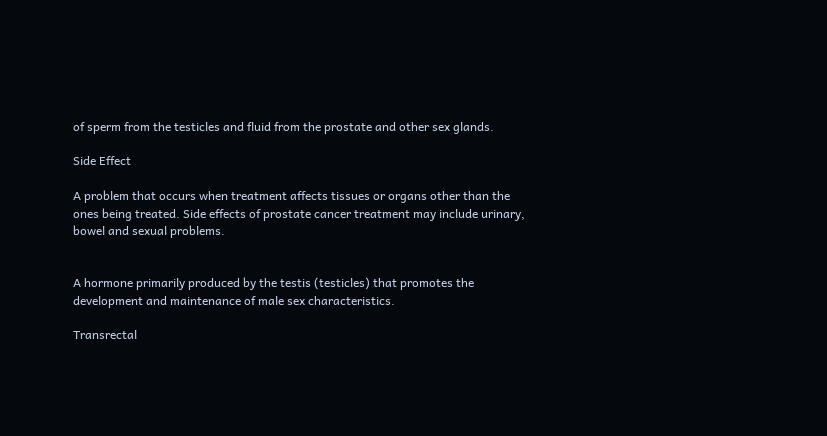of sperm from the testicles and fluid from the prostate and other sex glands.

Side Effect

A problem that occurs when treatment affects tissues or organs other than the ones being treated. Side effects of prostate cancer treatment may include urinary, bowel and sexual problems.


A hormone primarily produced by the testis (testicles) that promotes the development and maintenance of male sex characteristics.

Transrectal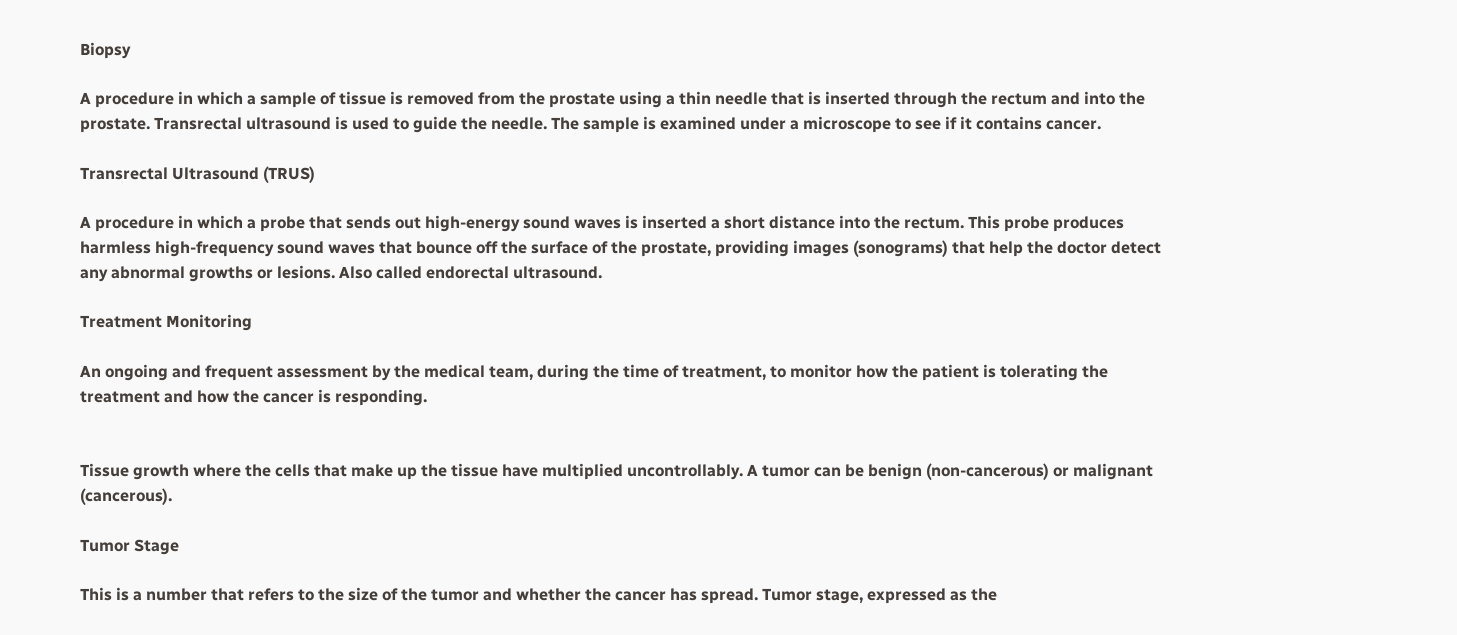Biopsy

A procedure in which a sample of tissue is removed from the prostate using a thin needle that is inserted through the rectum and into the prostate. Transrectal ultrasound is used to guide the needle. The sample is examined under a microscope to see if it contains cancer.

Transrectal Ultrasound (TRUS)

A procedure in which a probe that sends out high-energy sound waves is inserted a short distance into the rectum. This probe produces harmless high-frequency sound waves that bounce off the surface of the prostate, providing images (sonograms) that help the doctor detect any abnormal growths or lesions. Also called endorectal ultrasound.

Treatment Monitoring

An ongoing and frequent assessment by the medical team, during the time of treatment, to monitor how the patient is tolerating the treatment and how the cancer is responding.


Tissue growth where the cells that make up the tissue have multiplied uncontrollably. A tumor can be benign (non-cancerous) or malignant (cancerous).

Tumor Stage

This is a number that refers to the size of the tumor and whether the cancer has spread. Tumor stage, expressed as the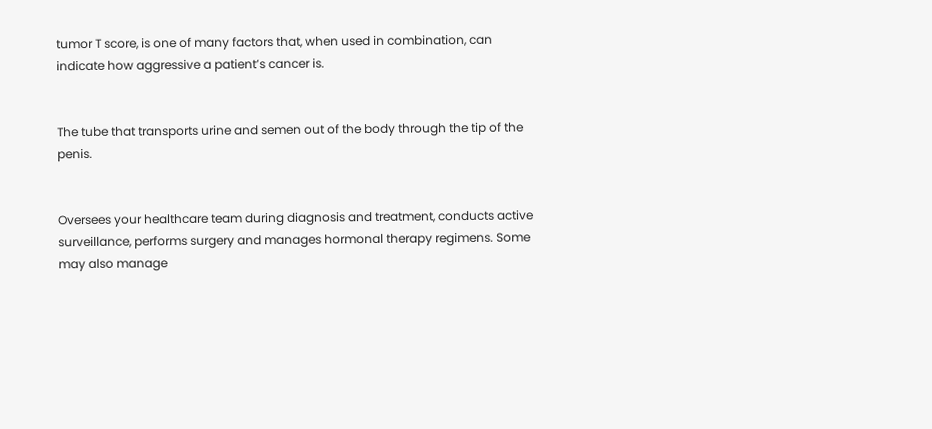tumor T score, is one of many factors that, when used in combination, can indicate how aggressive a patient’s cancer is.


The tube that transports urine and semen out of the body through the tip of the penis.


Oversees your healthcare team during diagnosis and treatment, conducts active surveillance, performs surgery and manages hormonal therapy regimens. Some may also manage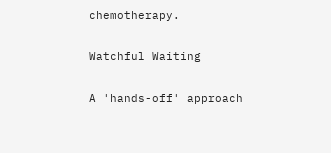chemotherapy.

Watchful Waiting

A 'hands-off' approach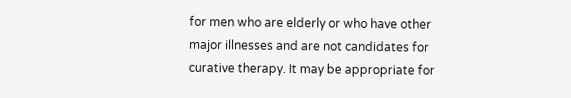for men who are elderly or who have other major illnesses and are not candidates for curative therapy. It may be appropriate for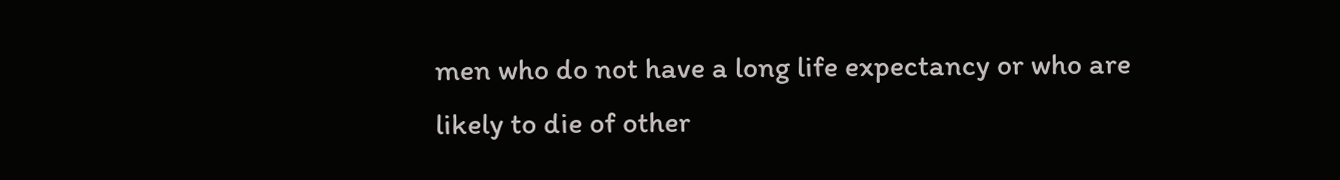men who do not have a long life expectancy or who are likely to die of other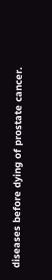diseases before dying of prostate cancer.